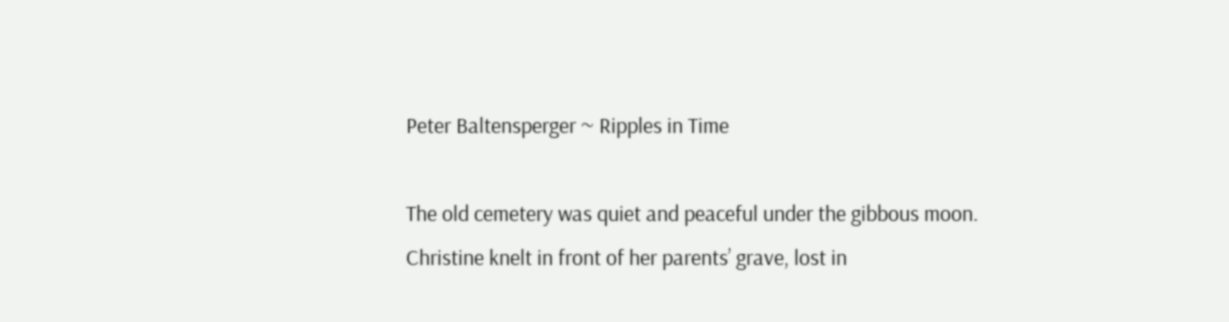Peter Baltensperger ~ Ripples in Time

The old cemetery was quiet and peaceful under the gibbous moon. Christine knelt in front of her parents’ grave, lost in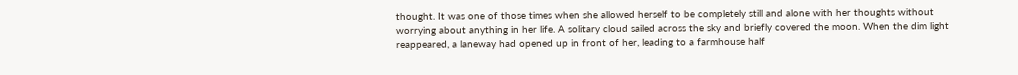thought. It was one of those times when she allowed herself to be completely still and alone with her thoughts without worrying about anything in her life. A solitary cloud sailed across the sky and briefly covered the moon. When the dim light reappeared, a laneway had opened up in front of her, leading to a farmhouse half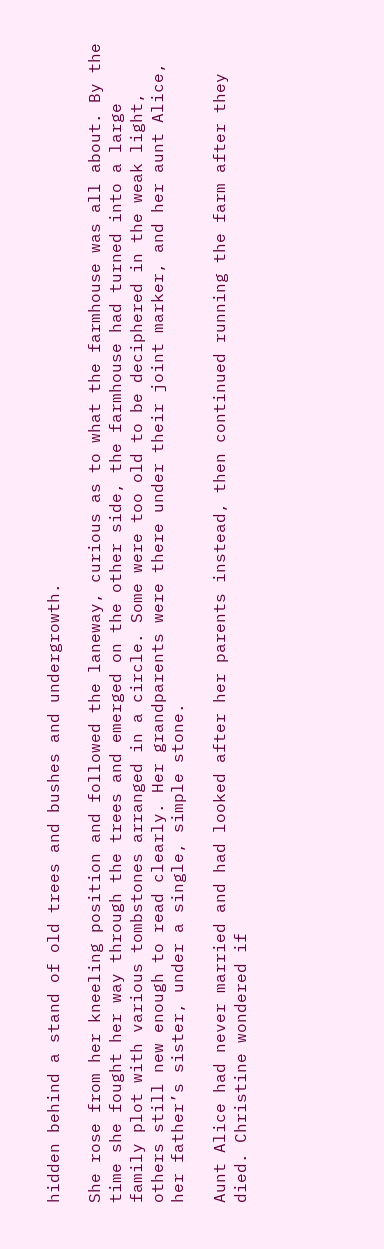hidden behind a stand of old trees and bushes and undergrowth.

She rose from her kneeling position and followed the laneway, curious as to what the farmhouse was all about. By the time she fought her way through the trees and emerged on the other side, the farmhouse had turned into a large family plot with various tombstones arranged in a circle. Some were too old to be deciphered in the weak light, others still new enough to read clearly. Her grandparents were there under their joint marker, and her aunt Alice, her father’s sister, under a single, simple stone.

Aunt Alice had never married and had looked after her parents instead, then continued running the farm after they died. Christine wondered if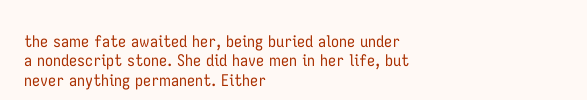the same fate awaited her, being buried alone under a nondescript stone. She did have men in her life, but never anything permanent. Either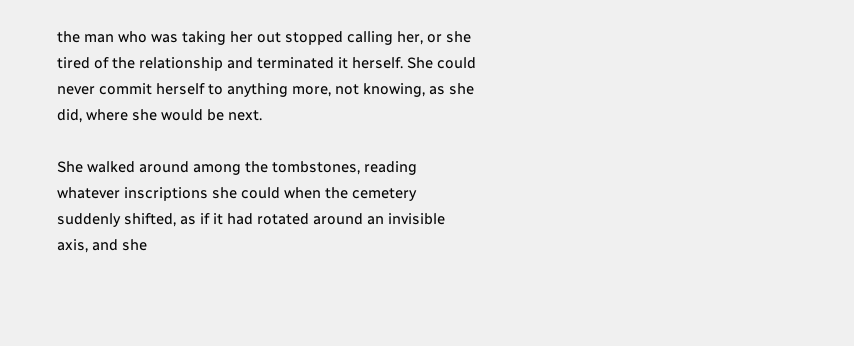the man who was taking her out stopped calling her, or she tired of the relationship and terminated it herself. She could never commit herself to anything more, not knowing, as she did, where she would be next.

She walked around among the tombstones, reading whatever inscriptions she could when the cemetery suddenly shifted, as if it had rotated around an invisible axis, and she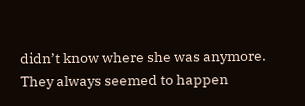didn’t know where she was anymore. They always seemed to happen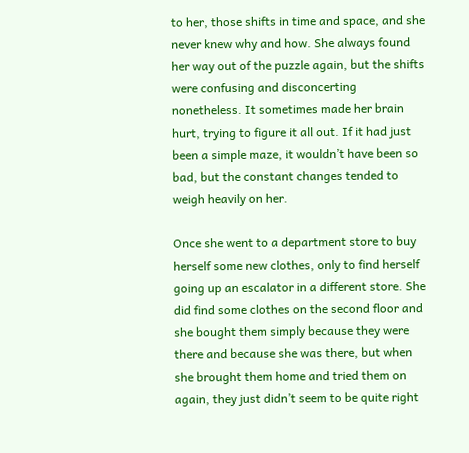to her, those shifts in time and space, and she never knew why and how. She always found her way out of the puzzle again, but the shifts were confusing and disconcerting nonetheless. It sometimes made her brain hurt, trying to figure it all out. If it had just been a simple maze, it wouldn’t have been so bad, but the constant changes tended to weigh heavily on her.

Once she went to a department store to buy herself some new clothes, only to find herself going up an escalator in a different store. She did find some clothes on the second floor and she bought them simply because they were there and because she was there, but when she brought them home and tried them on again, they just didn’t seem to be quite right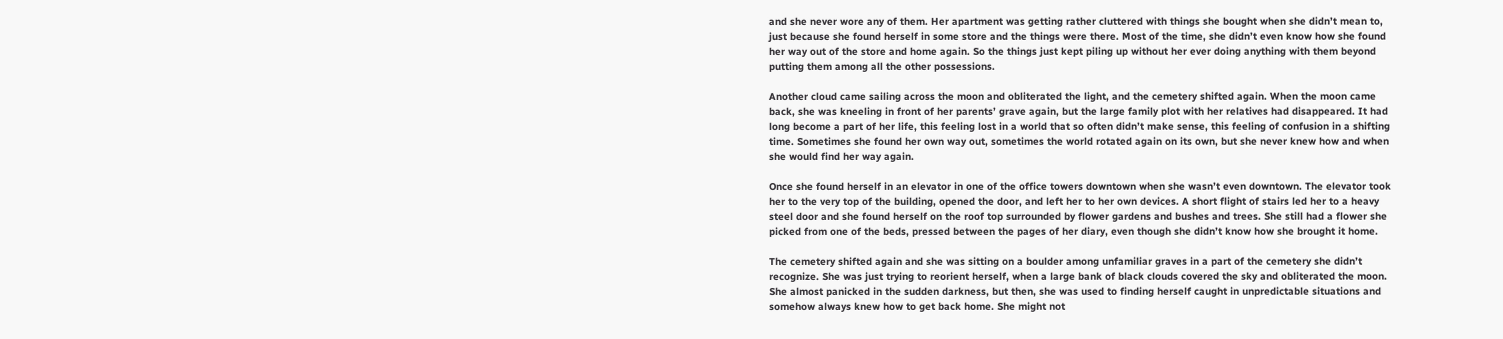and she never wore any of them. Her apartment was getting rather cluttered with things she bought when she didn’t mean to, just because she found herself in some store and the things were there. Most of the time, she didn’t even know how she found her way out of the store and home again. So the things just kept piling up without her ever doing anything with them beyond putting them among all the other possessions.

Another cloud came sailing across the moon and obliterated the light, and the cemetery shifted again. When the moon came back, she was kneeling in front of her parents’ grave again, but the large family plot with her relatives had disappeared. It had long become a part of her life, this feeling lost in a world that so often didn’t make sense, this feeling of confusion in a shifting time. Sometimes she found her own way out, sometimes the world rotated again on its own, but she never knew how and when she would find her way again.

Once she found herself in an elevator in one of the office towers downtown when she wasn’t even downtown. The elevator took her to the very top of the building, opened the door, and left her to her own devices. A short flight of stairs led her to a heavy steel door and she found herself on the roof top surrounded by flower gardens and bushes and trees. She still had a flower she picked from one of the beds, pressed between the pages of her diary, even though she didn’t know how she brought it home.

The cemetery shifted again and she was sitting on a boulder among unfamiliar graves in a part of the cemetery she didn’t recognize. She was just trying to reorient herself, when a large bank of black clouds covered the sky and obliterated the moon. She almost panicked in the sudden darkness, but then, she was used to finding herself caught in unpredictable situations and somehow always knew how to get back home. She might not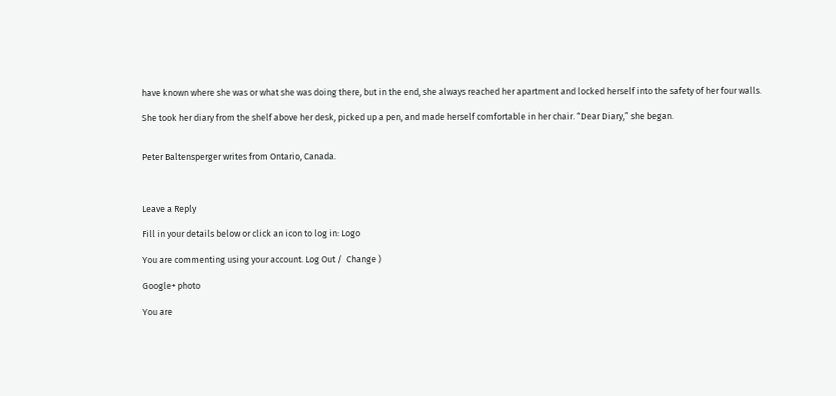have known where she was or what she was doing there, but in the end, she always reached her apartment and locked herself into the safety of her four walls.

She took her diary from the shelf above her desk, picked up a pen, and made herself comfortable in her chair. “Dear Diary,” she began.


Peter Baltensperger writes from Ontario, Canada.



Leave a Reply

Fill in your details below or click an icon to log in: Logo

You are commenting using your account. Log Out /  Change )

Google+ photo

You are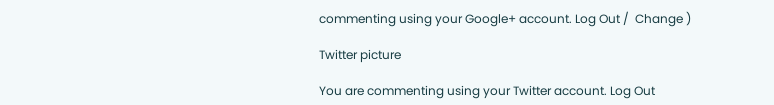commenting using your Google+ account. Log Out /  Change )

Twitter picture

You are commenting using your Twitter account. Log Out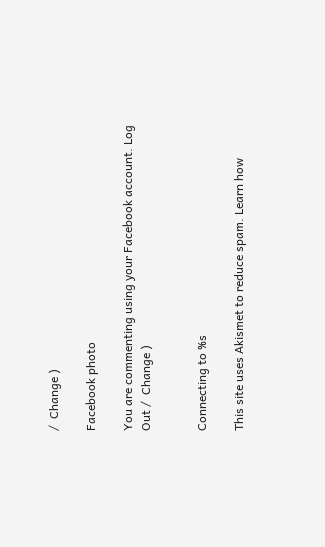/  Change )

Facebook photo

You are commenting using your Facebook account. Log Out /  Change )


Connecting to %s

This site uses Akismet to reduce spam. Learn how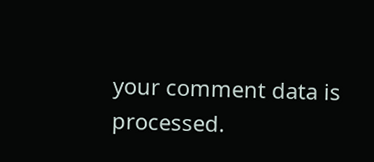your comment data is processed.